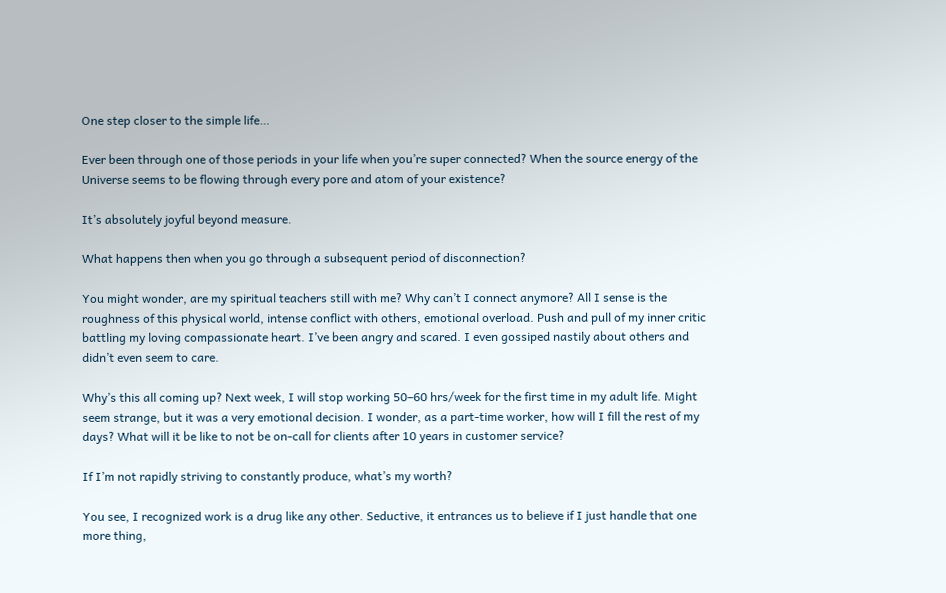One step closer to the simple life…

Ever been through one of those periods in your life when you’re super connected? When the source energy of the Universe seems to be flowing through every pore and atom of your existence?

It’s absolutely joyful beyond measure.

What happens then when you go through a subsequent period of disconnection?

You might wonder, are my spiritual teachers still with me? Why can’t I connect anymore? All I sense is the roughness of this physical world, intense conflict with others, emotional overload. Push and pull of my inner critic battling my loving compassionate heart. I’ve been angry and scared. I even gossiped nastily about others and didn’t even seem to care.

Why’s this all coming up? Next week, I will stop working 50–60 hrs/week for the first time in my adult life. Might seem strange, but it was a very emotional decision. I wonder, as a part-time worker, how will I fill the rest of my days? What will it be like to not be on-call for clients after 10 years in customer service?

If I’m not rapidly striving to constantly produce, what’s my worth?

You see, I recognized work is a drug like any other. Seductive, it entrances us to believe if I just handle that one more thing,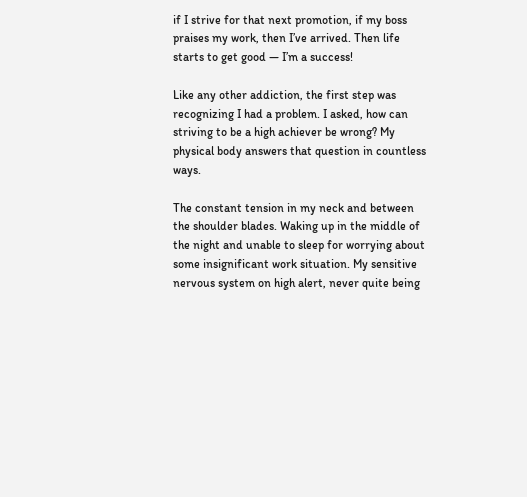if I strive for that next promotion, if my boss praises my work, then I’ve arrived. Then life starts to get good — I’m a success!

Like any other addiction, the first step was recognizing I had a problem. I asked, how can striving to be a high achiever be wrong? My physical body answers that question in countless ways.

The constant tension in my neck and between the shoulder blades. Waking up in the middle of the night and unable to sleep for worrying about some insignificant work situation. My sensitive nervous system on high alert, never quite being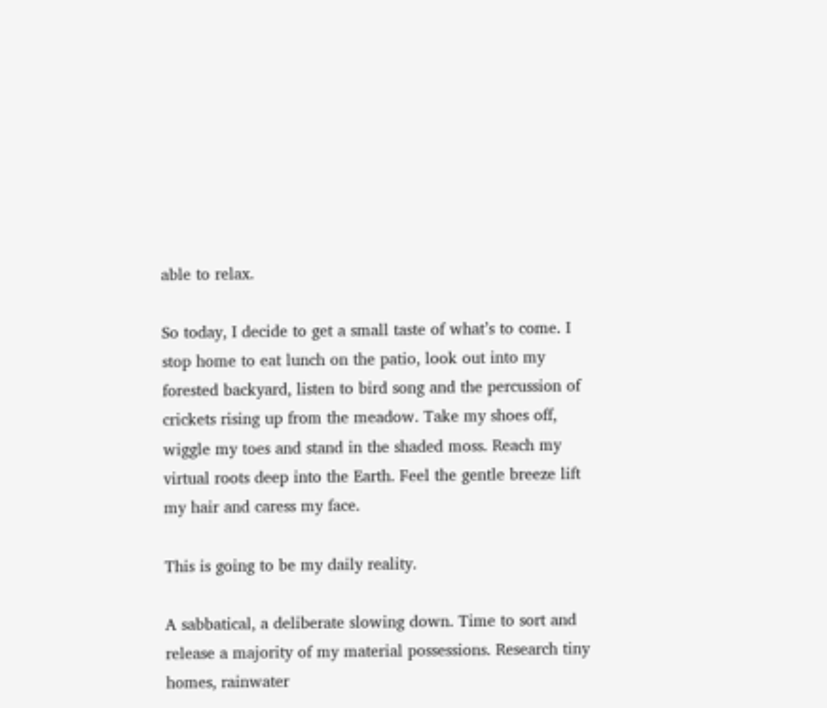able to relax.

So today, I decide to get a small taste of what’s to come. I stop home to eat lunch on the patio, look out into my forested backyard, listen to bird song and the percussion of crickets rising up from the meadow. Take my shoes off, wiggle my toes and stand in the shaded moss. Reach my virtual roots deep into the Earth. Feel the gentle breeze lift my hair and caress my face.

This is going to be my daily reality.

A sabbatical, a deliberate slowing down. Time to sort and release a majority of my material possessions. Research tiny homes, rainwater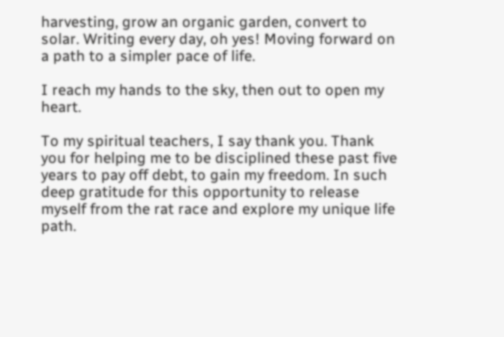harvesting, grow an organic garden, convert to solar. Writing every day, oh yes! Moving forward on a path to a simpler pace of life.

I reach my hands to the sky, then out to open my heart.

To my spiritual teachers, I say thank you. Thank you for helping me to be disciplined these past five years to pay off debt, to gain my freedom. In such deep gratitude for this opportunity to release myself from the rat race and explore my unique life path.